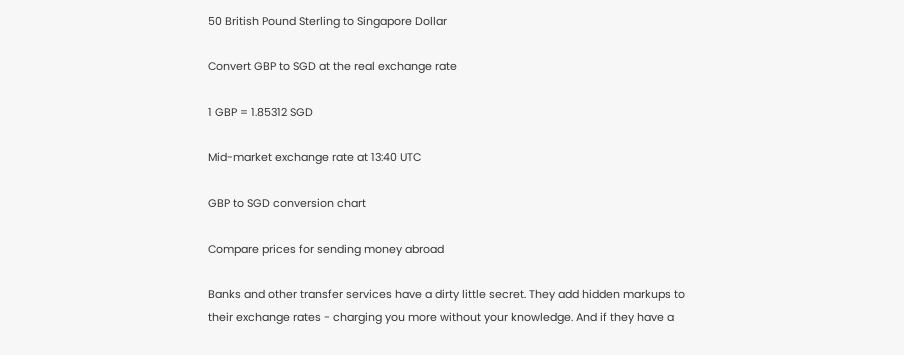50 British Pound Sterling to Singapore Dollar

Convert GBP to SGD at the real exchange rate

1 GBP = 1.85312 SGD

Mid-market exchange rate at 13:40 UTC

GBP to SGD conversion chart

Compare prices for sending money abroad

Banks and other transfer services have a dirty little secret. They add hidden markups to their exchange rates - charging you more without your knowledge. And if they have a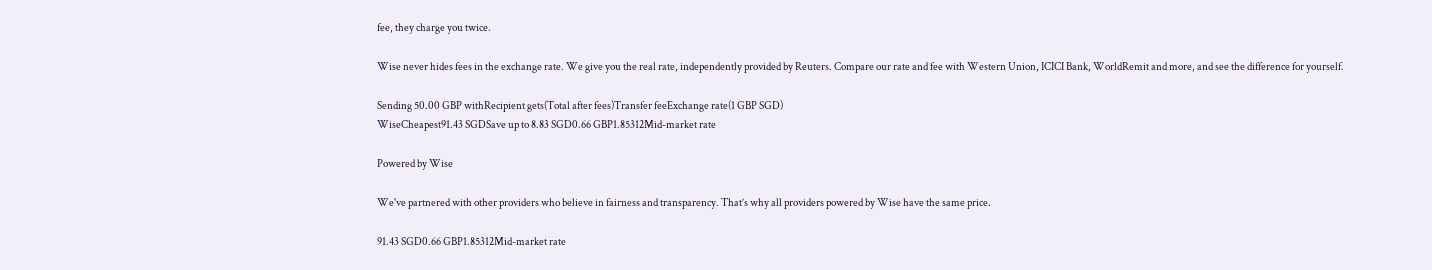fee, they charge you twice.

Wise never hides fees in the exchange rate. We give you the real rate, independently provided by Reuters. Compare our rate and fee with Western Union, ICICI Bank, WorldRemit and more, and see the difference for yourself.

Sending 50.00 GBP withRecipient gets(Total after fees)Transfer feeExchange rate(1 GBP SGD)
WiseCheapest91.43 SGDSave up to 8.83 SGD0.66 GBP1.85312Mid-market rate

Powered by Wise

We've partnered with other providers who believe in fairness and transparency. That’s why all providers powered by Wise have the same price.

91.43 SGD0.66 GBP1.85312Mid-market rate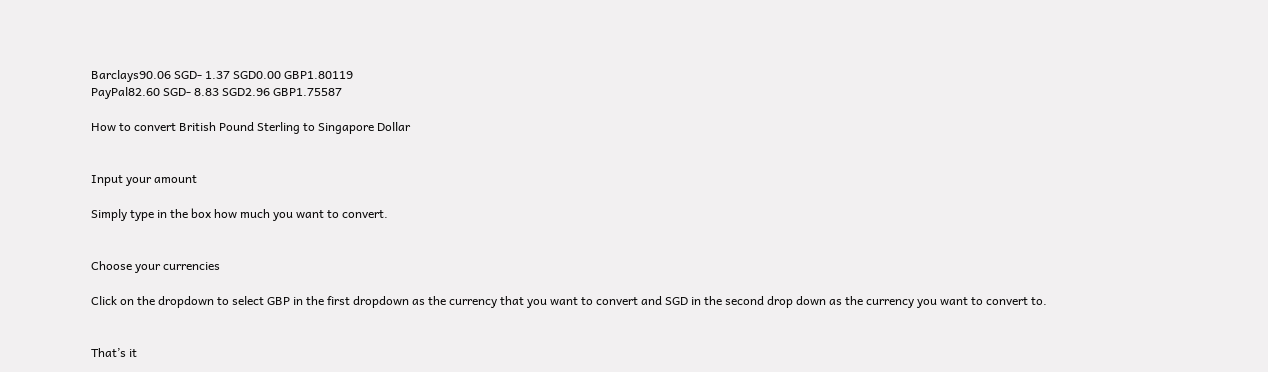Barclays90.06 SGD- 1.37 SGD0.00 GBP1.80119
PayPal82.60 SGD- 8.83 SGD2.96 GBP1.75587

How to convert British Pound Sterling to Singapore Dollar


Input your amount

Simply type in the box how much you want to convert.


Choose your currencies

Click on the dropdown to select GBP in the first dropdown as the currency that you want to convert and SGD in the second drop down as the currency you want to convert to.


That’s it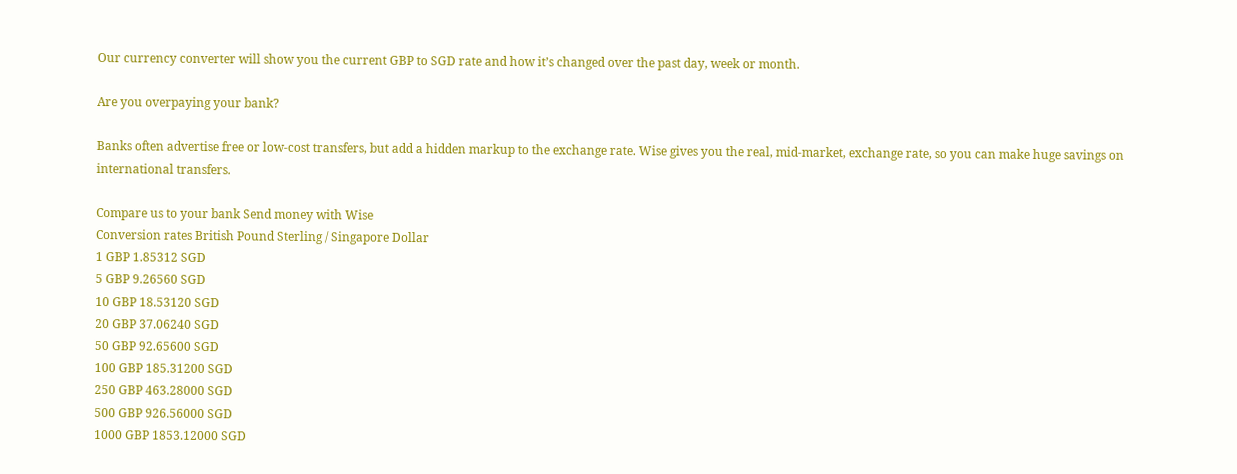Our currency converter will show you the current GBP to SGD rate and how it’s changed over the past day, week or month.

Are you overpaying your bank?

Banks often advertise free or low-cost transfers, but add a hidden markup to the exchange rate. Wise gives you the real, mid-market, exchange rate, so you can make huge savings on international transfers.

Compare us to your bank Send money with Wise
Conversion rates British Pound Sterling / Singapore Dollar
1 GBP 1.85312 SGD
5 GBP 9.26560 SGD
10 GBP 18.53120 SGD
20 GBP 37.06240 SGD
50 GBP 92.65600 SGD
100 GBP 185.31200 SGD
250 GBP 463.28000 SGD
500 GBP 926.56000 SGD
1000 GBP 1853.12000 SGD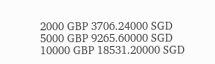2000 GBP 3706.24000 SGD
5000 GBP 9265.60000 SGD
10000 GBP 18531.20000 SGD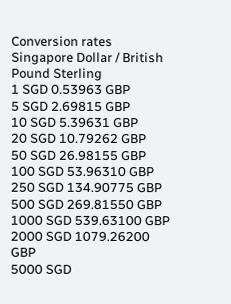Conversion rates Singapore Dollar / British Pound Sterling
1 SGD 0.53963 GBP
5 SGD 2.69815 GBP
10 SGD 5.39631 GBP
20 SGD 10.79262 GBP
50 SGD 26.98155 GBP
100 SGD 53.96310 GBP
250 SGD 134.90775 GBP
500 SGD 269.81550 GBP
1000 SGD 539.63100 GBP
2000 SGD 1079.26200 GBP
5000 SGD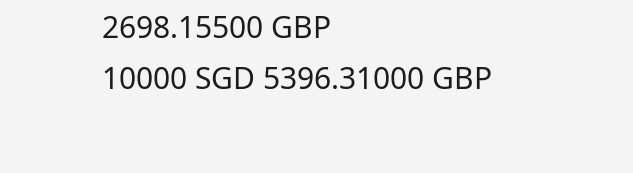2698.15500 GBP
10000 SGD 5396.31000 GBP